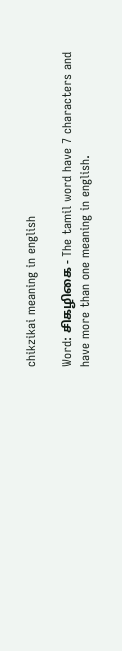chikzikai meaning in english

Word: சிகழிகை - The tamil word have 7 characters and have more than one meaning in english.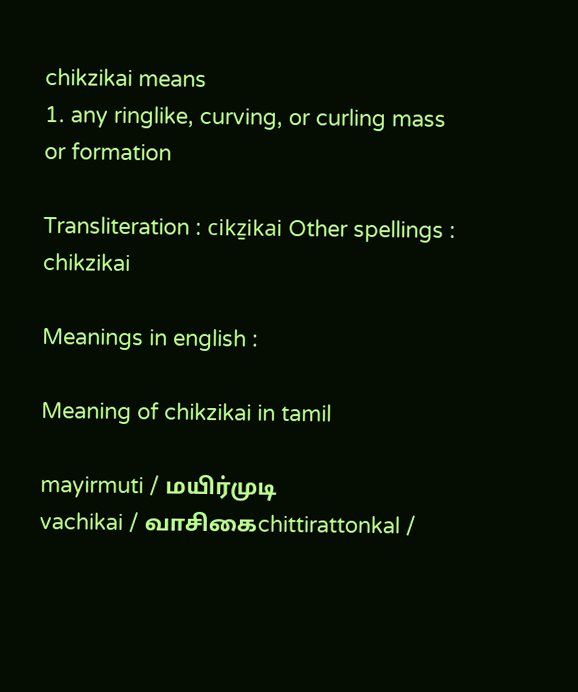chikzikai means
1. any ringlike, curving, or curling mass or formation

Transliteration : cikẕikai Other spellings : chikzikai

Meanings in english :

Meaning of chikzikai in tamil

mayirmuti / மயிர்முடி
vachikai / வாசிகைchittirattonkal /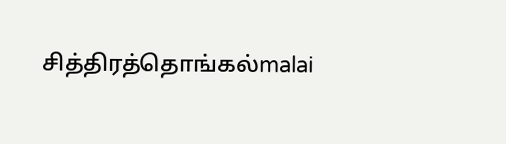சித்திரத்தொங்கல்malai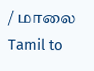/ மாலை
Tamil to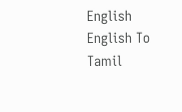English
English To Tamil